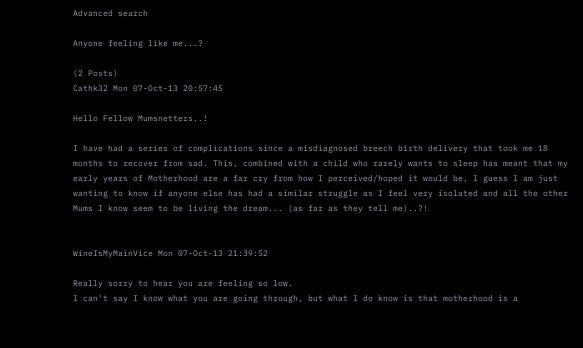Advanced search

Anyone feeling like me...?

(2 Posts)
Cathk32 Mon 07-Oct-13 20:57:45

Hello Fellow Mumsnetters..!

I have had a series of complications since a misdiagnosed breech birth delivery that took me 18 months to recover from sad. This, combined with a child who rarely wants to sleep has meant that my early years of Motherhood are a far cry from how I perceived/hoped it would be, I guess I am just wanting to know if anyone else has had a similar struggle as I feel very isolated and all the other Mums I know seem to be living the dream... (as far as they tell me)..?!


WineIsMyMainVice Mon 07-Oct-13 21:39:52

Really sorry to hear you are feeling so low.
I can't say I know what you are going through, but what I do know is that motherhood is a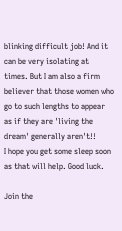blinking difficult job! And it can be very isolating at times. But I am also a firm believer that those women who go to such lengths to appear as if they are 'living the dream' generally aren't!!
I hope you get some sleep soon as that will help. Good luck.

Join the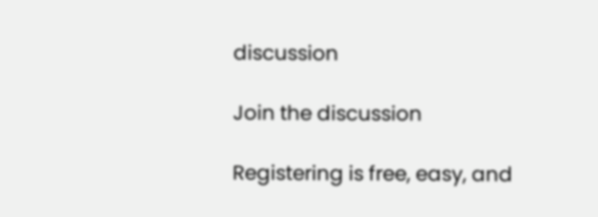discussion

Join the discussion

Registering is free, easy, and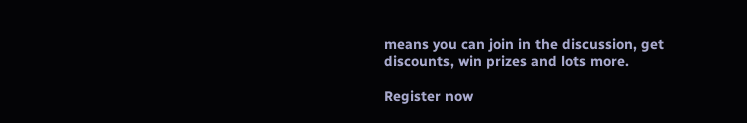means you can join in the discussion, get discounts, win prizes and lots more.

Register now